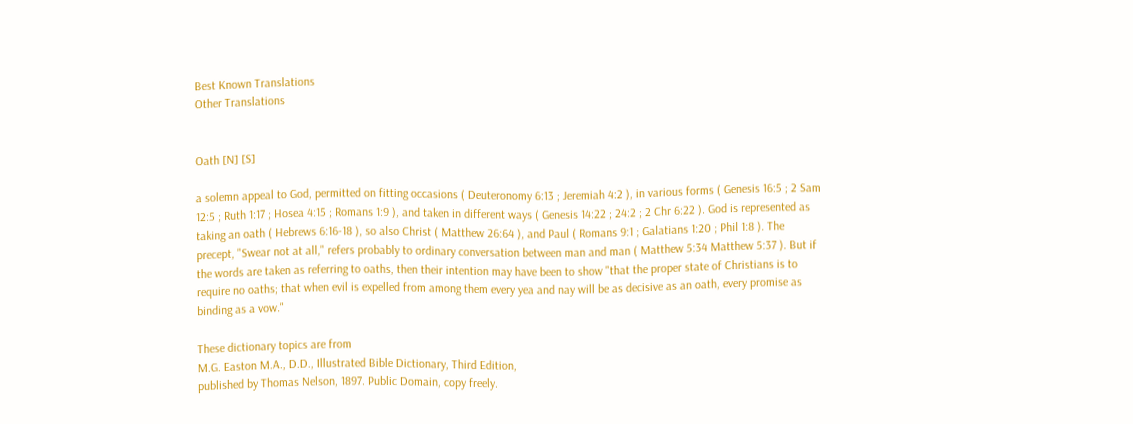Best Known Translations
Other Translations


Oath [N] [S]

a solemn appeal to God, permitted on fitting occasions ( Deuteronomy 6:13 ; Jeremiah 4:2 ), in various forms ( Genesis 16:5 ; 2 Sam 12:5 ; Ruth 1:17 ; Hosea 4:15 ; Romans 1:9 ), and taken in different ways ( Genesis 14:22 ; 24:2 ; 2 Chr 6:22 ). God is represented as taking an oath ( Hebrews 6:16-18 ), so also Christ ( Matthew 26:64 ), and Paul ( Romans 9:1 ; Galatians 1:20 ; Phil 1:8 ). The precept, "Swear not at all," refers probably to ordinary conversation between man and man ( Matthew 5:34 Matthew 5:37 ). But if the words are taken as referring to oaths, then their intention may have been to show "that the proper state of Christians is to require no oaths; that when evil is expelled from among them every yea and nay will be as decisive as an oath, every promise as binding as a vow."

These dictionary topics are from
M.G. Easton M.A., D.D., Illustrated Bible Dictionary, Third Edition,
published by Thomas Nelson, 1897. Public Domain, copy freely.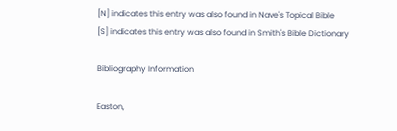[N] indicates this entry was also found in Nave's Topical Bible
[S] indicates this entry was also found in Smith's Bible Dictionary

Bibliography Information

Easton,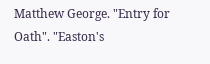Matthew George. "Entry for Oath". "Easton's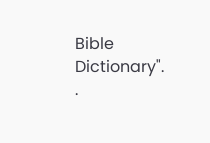Bible Dictionary". .